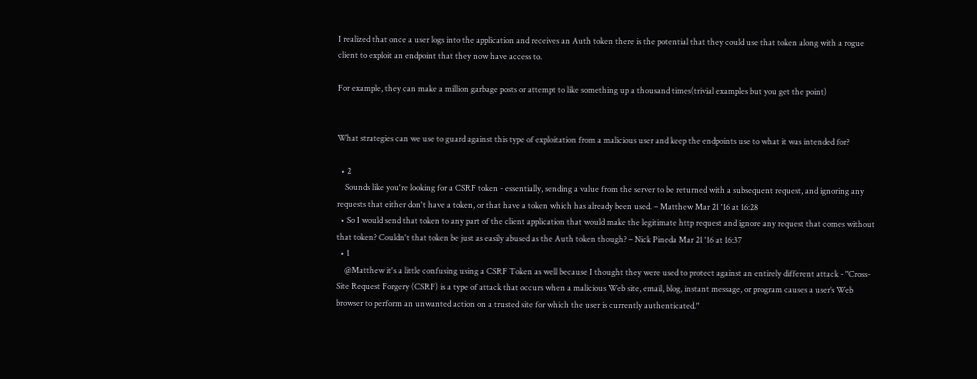I realized that once a user logs into the application and receives an Auth token there is the potential that they could use that token along with a rogue client to exploit an endpoint that they now have access to.

For example, they can make a million garbage posts or attempt to like something up a thousand times(trivial examples but you get the point)


What strategies can we use to guard against this type of exploitation from a malicious user and keep the endpoints use to what it was intended for?

  • 2
    Sounds like you're looking for a CSRF token - essentially, sending a value from the server to be returned with a subsequent request, and ignoring any requests that either don't have a token, or that have a token which has already been used. – Matthew Mar 21 '16 at 16:28
  • So I would send that token to any part of the client application that would make the legitimate http request and ignore any request that comes without that token? Couldn't that token be just as easily abused as the Auth token though? – Nick Pineda Mar 21 '16 at 16:37
  • 1
    @Matthew it's a little confusing using a CSRF Token as well because I thought they were used to protect against an entirely different attack - "Cross-Site Request Forgery (CSRF) is a type of attack that occurs when a malicious Web site, email, blog, instant message, or program causes a user’s Web browser to perform an unwanted action on a trusted site for which the user is currently authenticated."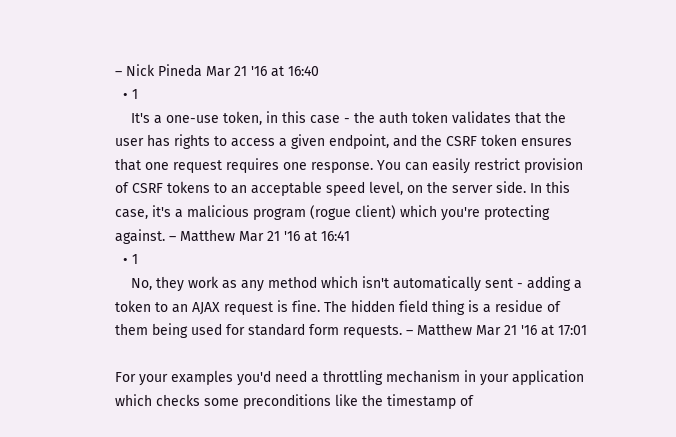– Nick Pineda Mar 21 '16 at 16:40
  • 1
    It's a one-use token, in this case - the auth token validates that the user has rights to access a given endpoint, and the CSRF token ensures that one request requires one response. You can easily restrict provision of CSRF tokens to an acceptable speed level, on the server side. In this case, it's a malicious program (rogue client) which you're protecting against. – Matthew Mar 21 '16 at 16:41
  • 1
    No, they work as any method which isn't automatically sent - adding a token to an AJAX request is fine. The hidden field thing is a residue of them being used for standard form requests. – Matthew Mar 21 '16 at 17:01

For your examples you'd need a throttling mechanism in your application which checks some preconditions like the timestamp of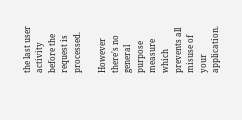the last user activity before the request is processed.

However there's no general purpose measure which prevents all misuse of your application.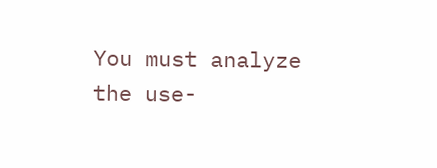You must analyze the use-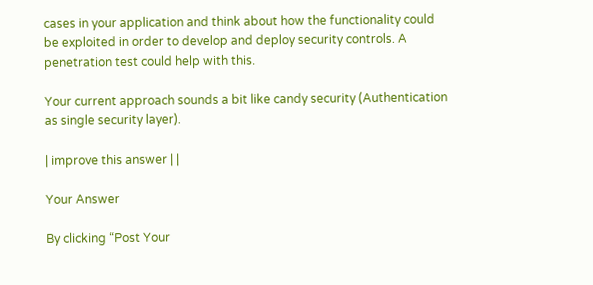cases in your application and think about how the functionality could be exploited in order to develop and deploy security controls. A penetration test could help with this.

Your current approach sounds a bit like candy security (Authentication as single security layer).

| improve this answer | |

Your Answer

By clicking “Post Your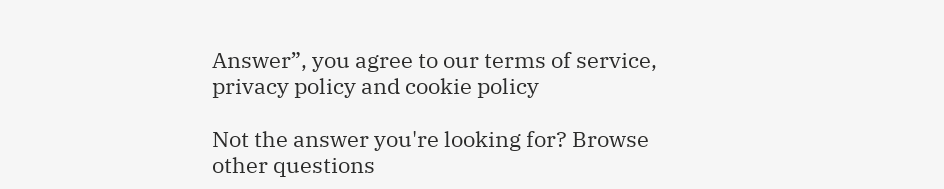Answer”, you agree to our terms of service, privacy policy and cookie policy

Not the answer you're looking for? Browse other questions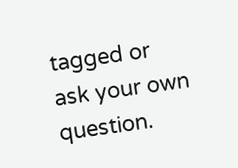tagged or ask your own question.